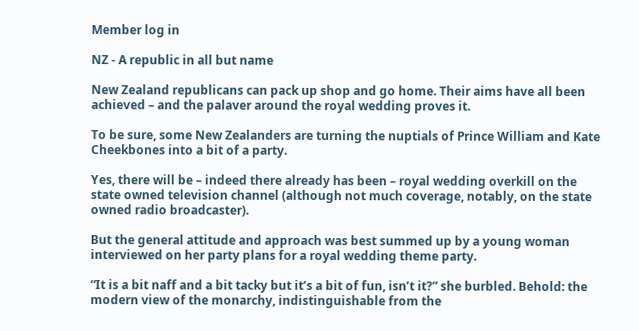Member log in

NZ - A republic in all but name

New Zealand republicans can pack up shop and go home. Their aims have all been achieved – and the palaver around the royal wedding proves it.

To be sure, some New Zealanders are turning the nuptials of Prince William and Kate Cheekbones into a bit of a party.

Yes, there will be – indeed there already has been – royal wedding overkill on the state owned television channel (although not much coverage, notably, on the state owned radio broadcaster).

But the general attitude and approach was best summed up by a young woman interviewed on her party plans for a royal wedding theme party.

“It is a bit naff and a bit tacky but it’s a bit of fun, isn’t it?” she burbled. Behold: the modern view of the monarchy, indistinguishable from the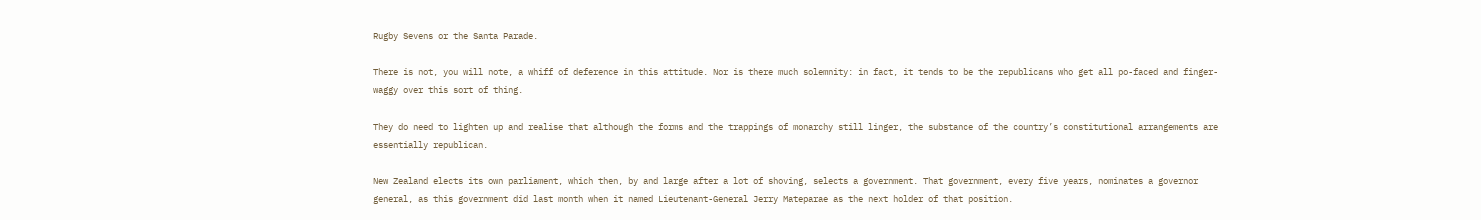Rugby Sevens or the Santa Parade.

There is not, you will note, a whiff of deference in this attitude. Nor is there much solemnity: in fact, it tends to be the republicans who get all po-faced and finger-waggy over this sort of thing.

They do need to lighten up and realise that although the forms and the trappings of monarchy still linger, the substance of the country’s constitutional arrangements are essentially republican.

New Zealand elects its own parliament, which then, by and large after a lot of shoving, selects a government. That government, every five years, nominates a governor general, as this government did last month when it named Lieutenant-General Jerry Mateparae as the next holder of that position.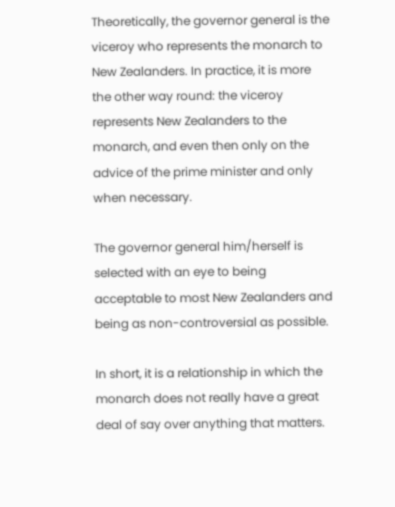Theoretically, the governor general is the viceroy who represents the monarch to New Zealanders. In practice, it is more the other way round: the viceroy represents New Zealanders to the monarch, and even then only on the advice of the prime minister and only when necessary.

The governor general him/herself is selected with an eye to being acceptable to most New Zealanders and being as non-controversial as possible.

In short, it is a relationship in which the monarch does not really have a great deal of say over anything that matters.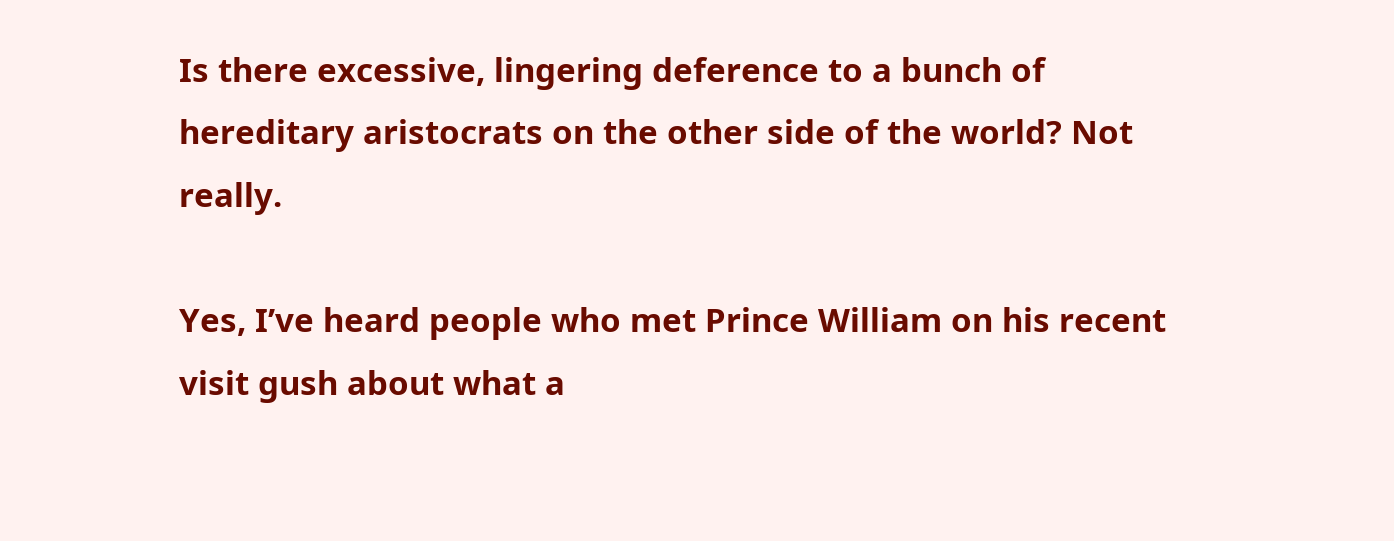Is there excessive, lingering deference to a bunch of hereditary aristocrats on the other side of the world? Not really.

Yes, I’ve heard people who met Prince William on his recent visit gush about what a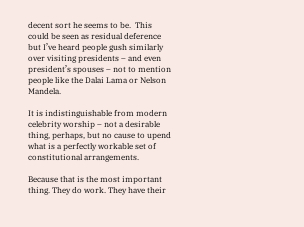decent sort he seems to be.  This could be seen as residual deference but I’ve heard people gush similarly over visiting presidents – and even president’s spouses – not to mention people like the Dalai Lama or Nelson Mandela.

It is indistinguishable from modern celebrity worship – not a desirable thing, perhaps, but no cause to upend what is a perfectly workable set of constitutional arrangements.

Because that is the most important thing. They do work. They have their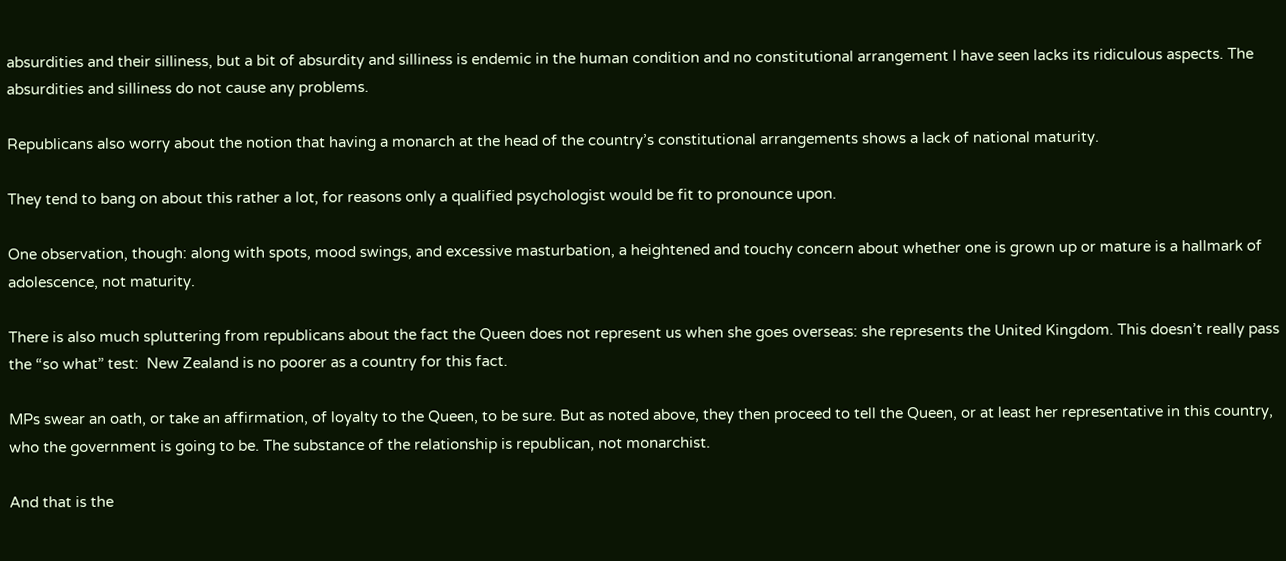absurdities and their silliness, but a bit of absurdity and silliness is endemic in the human condition and no constitutional arrangement I have seen lacks its ridiculous aspects. The absurdities and silliness do not cause any problems.

Republicans also worry about the notion that having a monarch at the head of the country’s constitutional arrangements shows a lack of national maturity.

They tend to bang on about this rather a lot, for reasons only a qualified psychologist would be fit to pronounce upon.

One observation, though: along with spots, mood swings, and excessive masturbation, a heightened and touchy concern about whether one is grown up or mature is a hallmark of adolescence, not maturity.

There is also much spluttering from republicans about the fact the Queen does not represent us when she goes overseas: she represents the United Kingdom. This doesn’t really pass the “so what” test:  New Zealand is no poorer as a country for this fact.

MPs swear an oath, or take an affirmation, of loyalty to the Queen, to be sure. But as noted above, they then proceed to tell the Queen, or at least her representative in this country, who the government is going to be. The substance of the relationship is republican, not monarchist.

And that is the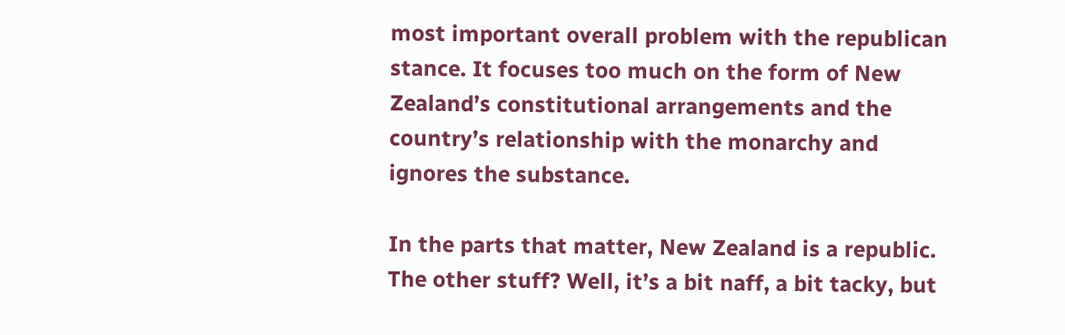most important overall problem with the republican stance. It focuses too much on the form of New Zealand’s constitutional arrangements and the country’s relationship with the monarchy and ignores the substance.

In the parts that matter, New Zealand is a republic. The other stuff? Well, it’s a bit naff, a bit tacky, but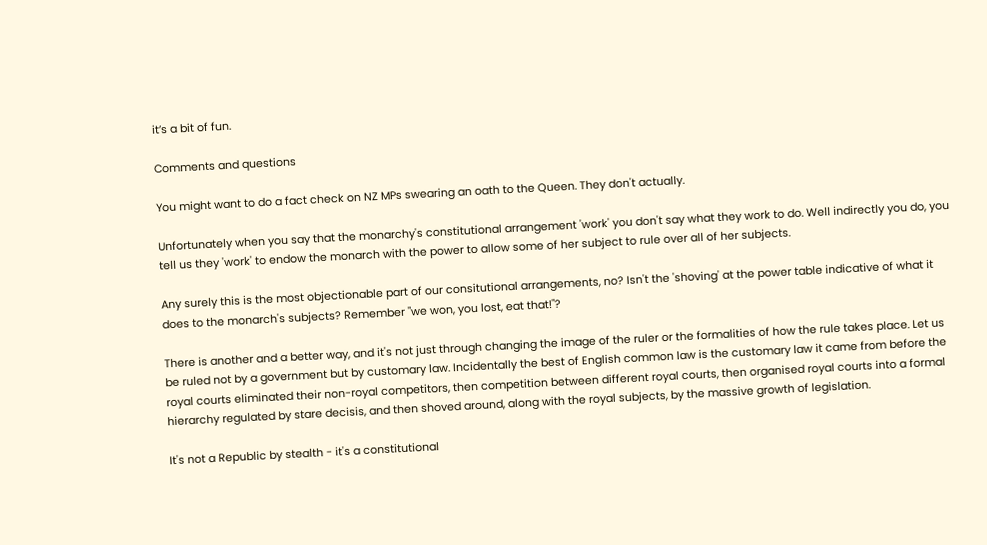it’s a bit of fun.

Comments and questions

You might want to do a fact check on NZ MPs swearing an oath to the Queen. They don't actually.

Unfortunately when you say that the monarchy's constitutional arrangement 'work' you don't say what they work to do. Well indirectly you do, you tell us they 'work' to endow the monarch with the power to allow some of her subject to rule over all of her subjects.

Any surely this is the most objectionable part of our consitutional arrangements, no? Isn't the 'shoving' at the power table indicative of what it does to the monarch's subjects? Remember "we won, you lost, eat that!"?

There is another and a better way, and it's not just through changing the image of the ruler or the formalities of how the rule takes place. Let us be ruled not by a government but by customary law. Incidentally the best of English common law is the customary law it came from before the royal courts eliminated their non-royal competitors, then competition between different royal courts, then organised royal courts into a formal hierarchy regulated by stare decisis, and then shoved around, along with the royal subjects, by the massive growth of legislation.

It's not a Republic by stealth - it's a constitutional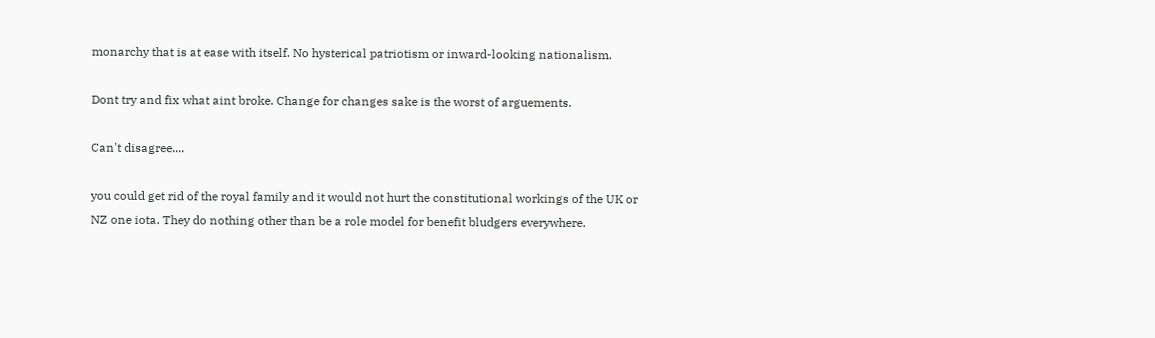monarchy that is at ease with itself. No hysterical patriotism or inward-looking nationalism.

Dont try and fix what aint broke. Change for changes sake is the worst of arguements.

Can't disagree....

you could get rid of the royal family and it would not hurt the constitutional workings of the UK or NZ one iota. They do nothing other than be a role model for benefit bludgers everywhere.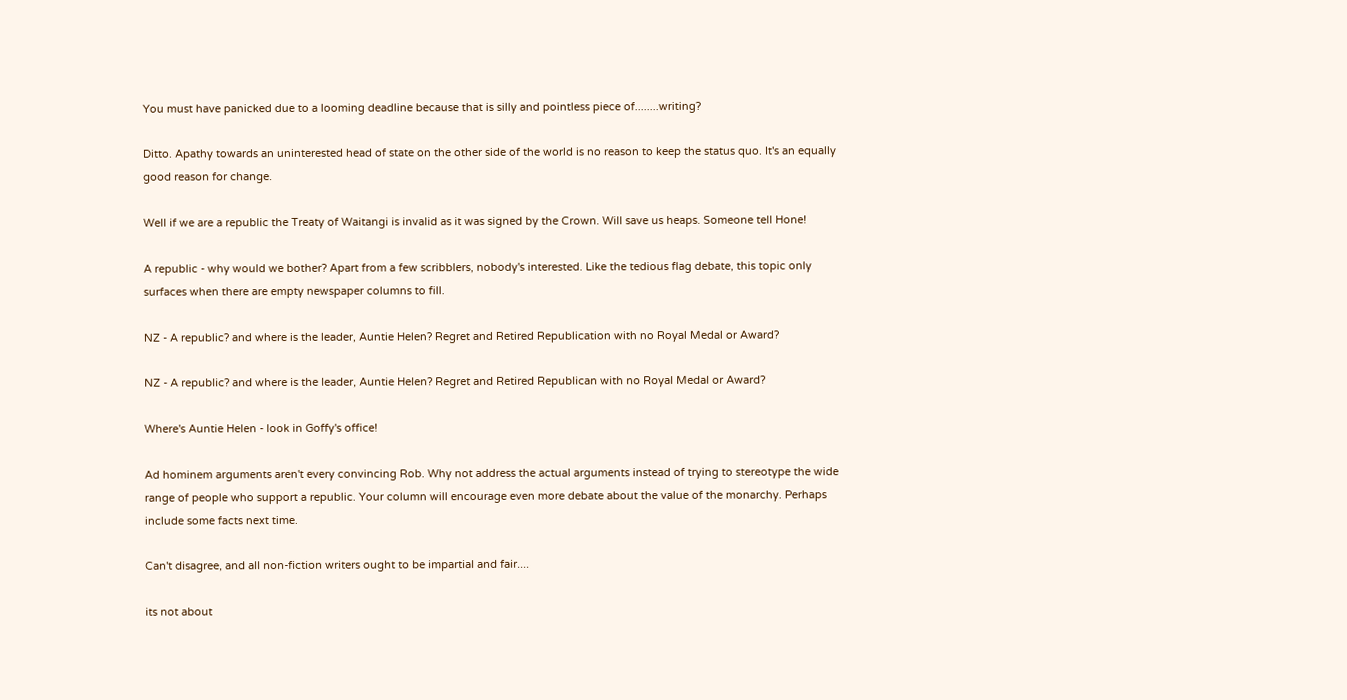You must have panicked due to a looming deadline because that is silly and pointless piece of........writing?

Ditto. Apathy towards an uninterested head of state on the other side of the world is no reason to keep the status quo. It's an equally good reason for change.

Well if we are a republic the Treaty of Waitangi is invalid as it was signed by the Crown. Will save us heaps. Someone tell Hone!

A republic - why would we bother? Apart from a few scribblers, nobody's interested. Like the tedious flag debate, this topic only surfaces when there are empty newspaper columns to fill.

NZ - A republic? and where is the leader, Auntie Helen? Regret and Retired Republication with no Royal Medal or Award?

NZ - A republic? and where is the leader, Auntie Helen? Regret and Retired Republican with no Royal Medal or Award?

Where's Auntie Helen - look in Goffy's office!

Ad hominem arguments aren't every convincing Rob. Why not address the actual arguments instead of trying to stereotype the wide range of people who support a republic. Your column will encourage even more debate about the value of the monarchy. Perhaps include some facts next time.

Can't disagree, and all non-fiction writers ought to be impartial and fair....

its not about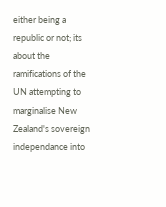either being a republic or not; its about the ramifications of the UN attempting to marginalise New Zealand's sovereign independance into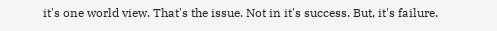it's one world view. That's the issue. Not in it's success. But, it's failure.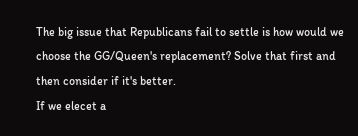The big issue that Republicans fail to settle is how would we choose the GG/Queen's replacement? Solve that first and then consider if it's better.
If we elecet a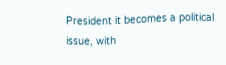President it becomes a political issue, with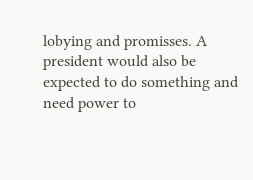lobying and promisses. A president would also be expected to do something and need power to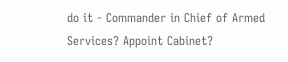do it - Commander in Chief of Armed Services? Appoint Cabinet?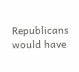Republicans would have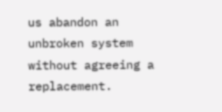us abandon an unbroken system without agreeing a replacement.